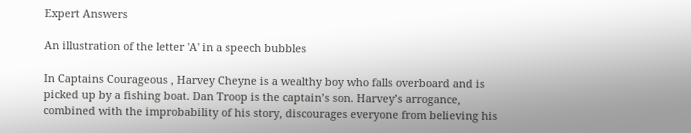Expert Answers

An illustration of the letter 'A' in a speech bubbles

In Captains Courageous , Harvey Cheyne is a wealthy boy who falls overboard and is picked up by a fishing boat. Dan Troop is the captain’s son. Harvey’s arrogance, combined with the improbability of his story, discourages everyone from believing his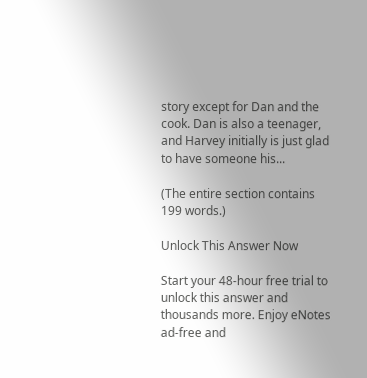story except for Dan and the cook. Dan is also a teenager, and Harvey initially is just glad to have someone his...

(The entire section contains 199 words.)

Unlock This Answer Now

Start your 48-hour free trial to unlock this answer and thousands more. Enjoy eNotes ad-free and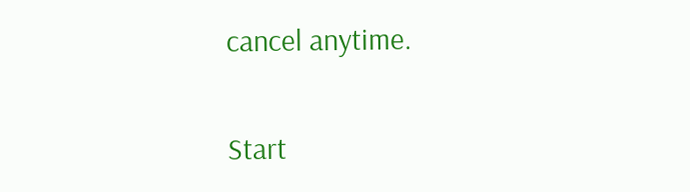cancel anytime.

Start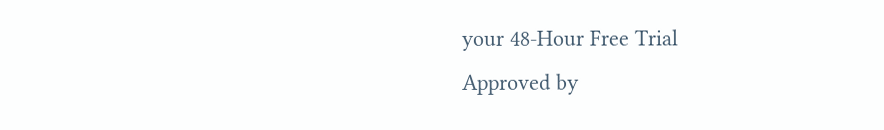your 48-Hour Free Trial
Approved by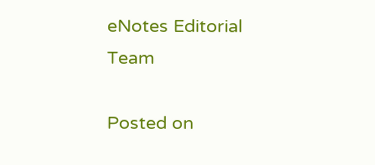eNotes Editorial Team

Posted on